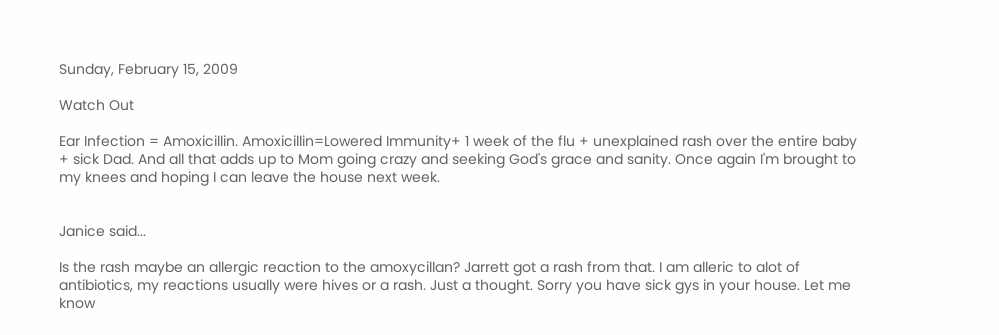Sunday, February 15, 2009

Watch Out

Ear Infection = Amoxicillin. Amoxicillin=Lowered Immunity+ 1 week of the flu + unexplained rash over the entire baby + sick Dad. And all that adds up to Mom going crazy and seeking God's grace and sanity. Once again I'm brought to my knees and hoping I can leave the house next week.


Janice said...

Is the rash maybe an allergic reaction to the amoxycillan? Jarrett got a rash from that. I am alleric to alot of antibiotics, my reactions usually were hives or a rash. Just a thought. Sorry you have sick gys in your house. Let me know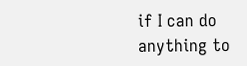if I can do anything to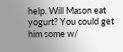help. Will Mason eat yogurt? You could get him some w/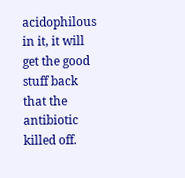acidophilous in it, it will get the good stuff back that the antibiotic killed off.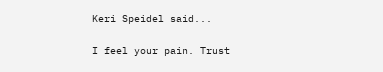Keri Speidel said...

I feel your pain. Trust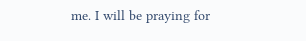me. I will be praying for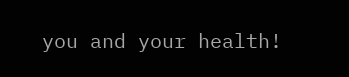you and your health!